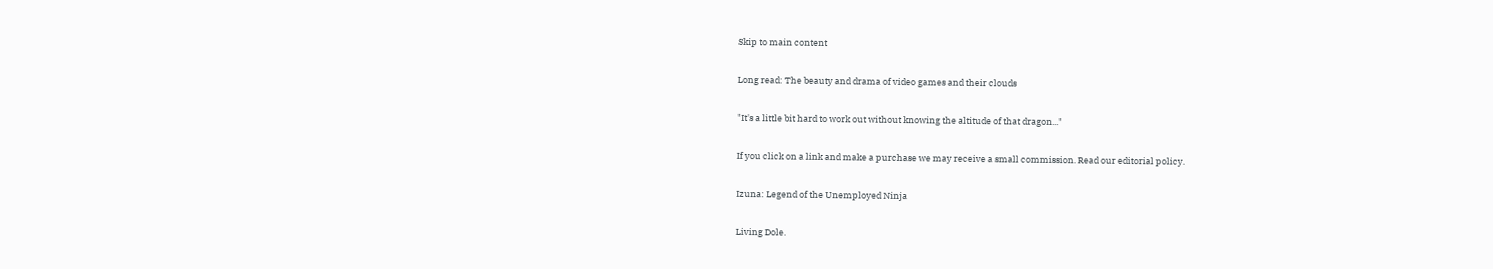Skip to main content

Long read: The beauty and drama of video games and their clouds

"It's a little bit hard to work out without knowing the altitude of that dragon..."

If you click on a link and make a purchase we may receive a small commission. Read our editorial policy.

Izuna: Legend of the Unemployed Ninja

Living Dole.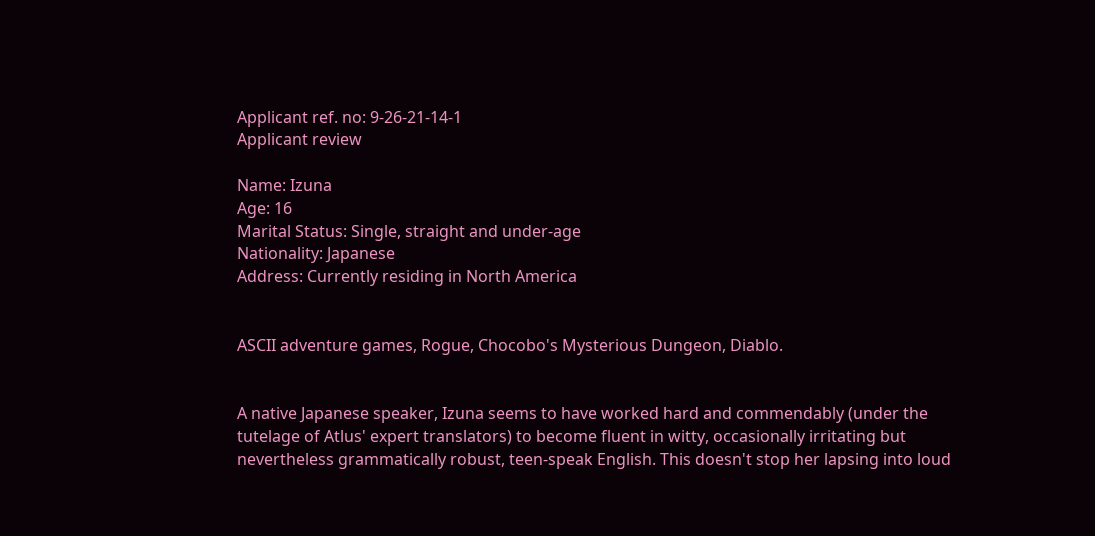Applicant ref. no: 9-26-21-14-1
Applicant review

Name: Izuna
Age: 16
Marital Status: Single, straight and under-age
Nationality: Japanese
Address: Currently residing in North America


ASCII adventure games, Rogue, Chocobo's Mysterious Dungeon, Diablo.


A native Japanese speaker, Izuna seems to have worked hard and commendably (under the tutelage of Atlus' expert translators) to become fluent in witty, occasionally irritating but nevertheless grammatically robust, teen-speak English. This doesn't stop her lapsing into loud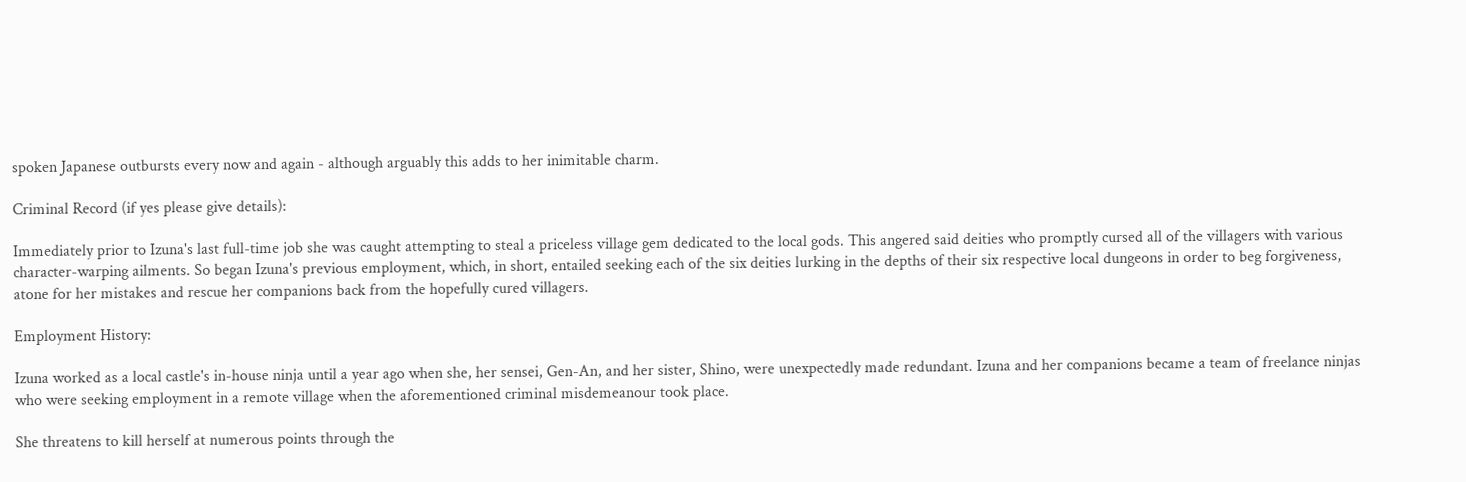spoken Japanese outbursts every now and again - although arguably this adds to her inimitable charm.

Criminal Record (if yes please give details):

Immediately prior to Izuna's last full-time job she was caught attempting to steal a priceless village gem dedicated to the local gods. This angered said deities who promptly cursed all of the villagers with various character-warping ailments. So began Izuna's previous employment, which, in short, entailed seeking each of the six deities lurking in the depths of their six respective local dungeons in order to beg forgiveness, atone for her mistakes and rescue her companions back from the hopefully cured villagers.

Employment History:

Izuna worked as a local castle's in-house ninja until a year ago when she, her sensei, Gen-An, and her sister, Shino, were unexpectedly made redundant. Izuna and her companions became a team of freelance ninjas who were seeking employment in a remote village when the aforementioned criminal misdemeanour took place.

She threatens to kill herself at numerous points through the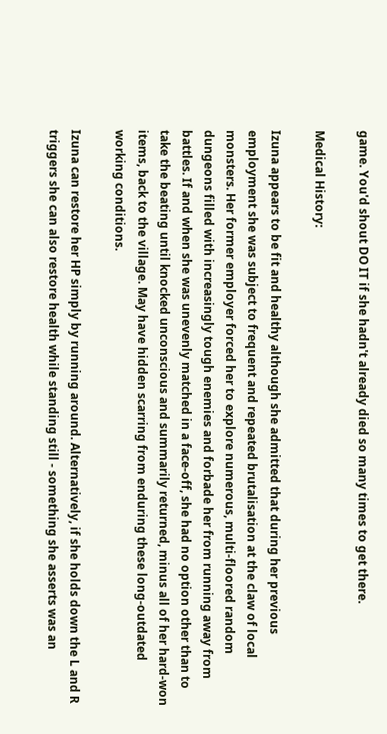game. You'd shout DO IT if she hadn't already died so many times to get there.

Medical History:

Izuna appears to be fit and healthy although she admitted that during her previous employment she was subject to frequent and repeated brutalisation at the claw of local monsters. Her former employer forced her to explore numerous, multi-floored random dungeons filled with increasingly tough enemies and forbade her from running away from battles. If and when she was unevenly matched in a face-off, she had no option other than to take the beating until knocked unconscious and summarily returned, minus all of her hard-won items, back to the village. May have hidden scarring from enduring these long-outdated working conditions.

Izuna can restore her HP simply by running around. Alternatively, if she holds down the L and R triggers she can also restore health while standing still - something she asserts was an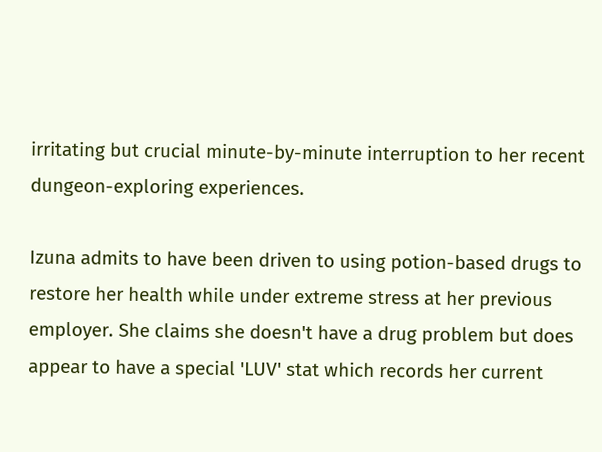irritating but crucial minute-by-minute interruption to her recent dungeon-exploring experiences.

Izuna admits to have been driven to using potion-based drugs to restore her health while under extreme stress at her previous employer. She claims she doesn't have a drug problem but does appear to have a special 'LUV' stat which records her current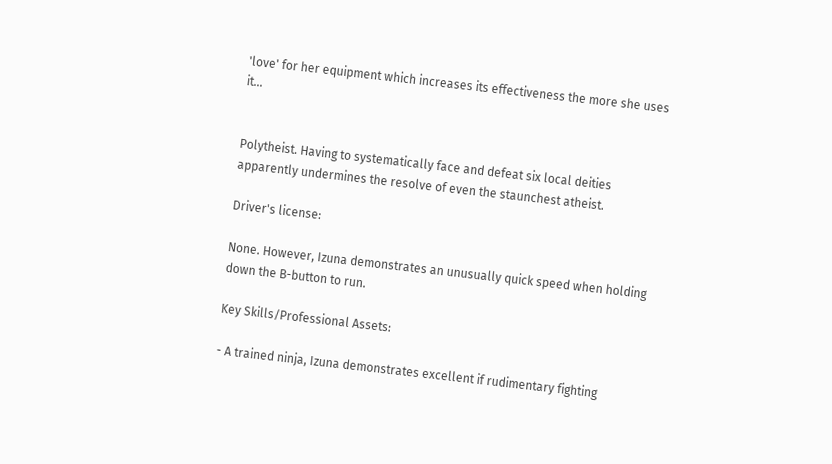'love' for her equipment which increases its effectiveness the more she uses it...


Polytheist. Having to systematically face and defeat six local deities apparently undermines the resolve of even the staunchest atheist.

Driver's license:

None. However, Izuna demonstrates an unusually quick speed when holding down the B-button to run.

Key Skills/Professional Assets:

- A trained ninja, Izuna demonstrates excellent if rudimentary fighting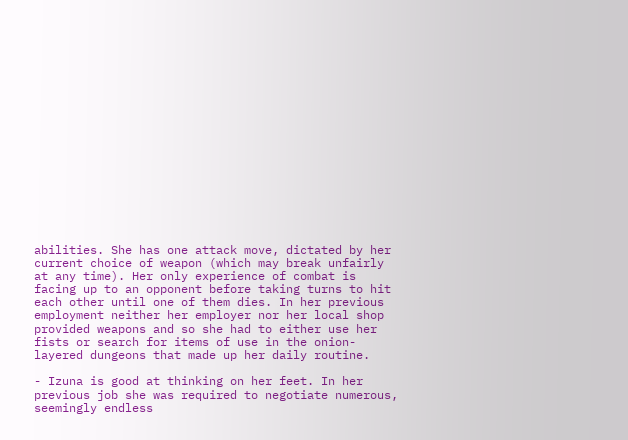abilities. She has one attack move, dictated by her current choice of weapon (which may break unfairly at any time). Her only experience of combat is facing up to an opponent before taking turns to hit each other until one of them dies. In her previous employment neither her employer nor her local shop provided weapons and so she had to either use her fists or search for items of use in the onion-layered dungeons that made up her daily routine.

- Izuna is good at thinking on her feet. In her previous job she was required to negotiate numerous, seemingly endless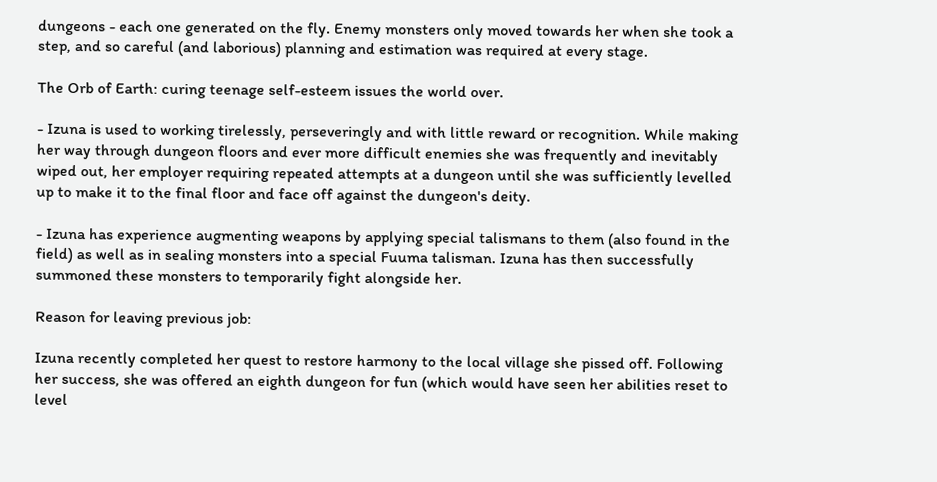dungeons - each one generated on the fly. Enemy monsters only moved towards her when she took a step, and so careful (and laborious) planning and estimation was required at every stage.

The Orb of Earth: curing teenage self-esteem issues the world over.

- Izuna is used to working tirelessly, perseveringly and with little reward or recognition. While making her way through dungeon floors and ever more difficult enemies she was frequently and inevitably wiped out, her employer requiring repeated attempts at a dungeon until she was sufficiently levelled up to make it to the final floor and face off against the dungeon's deity.

- Izuna has experience augmenting weapons by applying special talismans to them (also found in the field) as well as in sealing monsters into a special Fuuma talisman. Izuna has then successfully summoned these monsters to temporarily fight alongside her.

Reason for leaving previous job:

Izuna recently completed her quest to restore harmony to the local village she pissed off. Following her success, she was offered an eighth dungeon for fun (which would have seen her abilities reset to level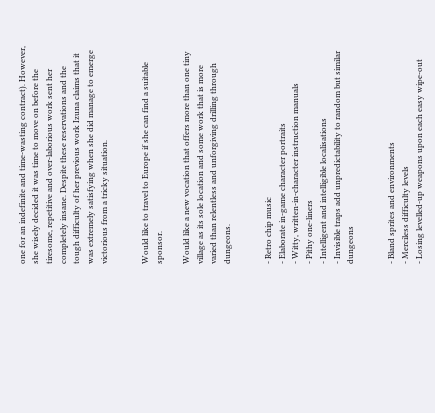one for an indefinite and time-wasting contract). However, she wisely decided it was time to move on before the tiresome, repetitive and over-laborious work sent her completely insane. Despite these reservations and the tough difficulty of her previous work Izuna claims that it was extremely satisfying when she did manage to emerge victorious from a tricky situation.


Would like to travel to Europe if she can find a suitable sponsor.

Would like a new vocation that offers more than one tiny village as its sole location and some work that is more varied than relentless and unforgiving drilling through dungeons.


- Retro chip music
- Elaborate in-game character portraits
- Witty, written-in-character instruction manuals
- Pithy one-liners
- Intelligent and intelligible localisations
- Invisible traps add unpredictability to random but similar dungeons


- Bland sprites and environments
- Merciless difficulty levels
- Losing levelled-up weapons upon each easy wipe-out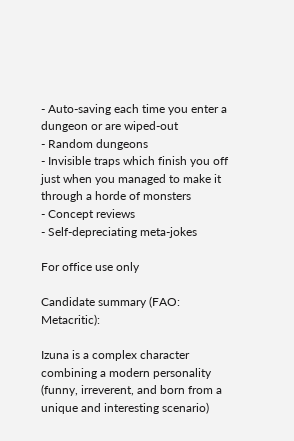- Auto-saving each time you enter a dungeon or are wiped-out
- Random dungeons
- Invisible traps which finish you off just when you managed to make it through a horde of monsters
- Concept reviews
- Self-depreciating meta-jokes

For office use only

Candidate summary (FAO: Metacritic):

Izuna is a complex character combining a modern personality (funny, irreverent, and born from a unique and interesting scenario)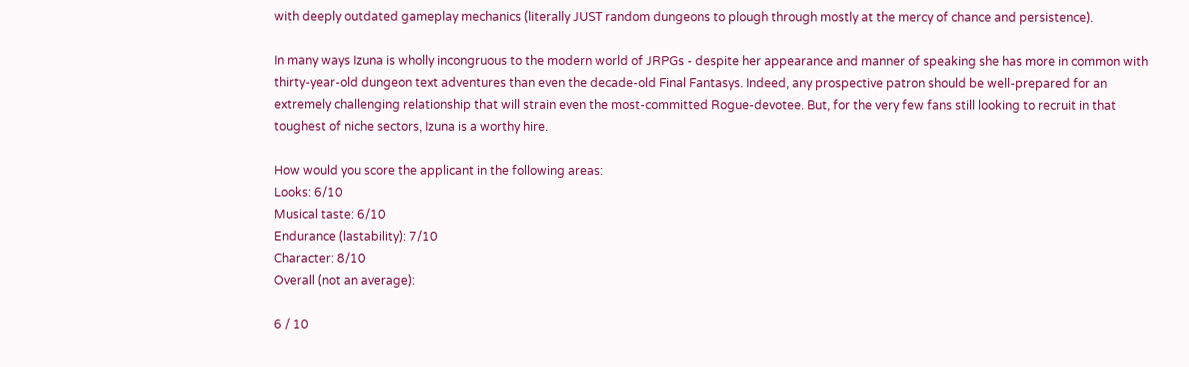with deeply outdated gameplay mechanics (literally JUST random dungeons to plough through mostly at the mercy of chance and persistence).

In many ways Izuna is wholly incongruous to the modern world of JRPGs - despite her appearance and manner of speaking she has more in common with thirty-year-old dungeon text adventures than even the decade-old Final Fantasys. Indeed, any prospective patron should be well-prepared for an extremely challenging relationship that will strain even the most-committed Rogue-devotee. But, for the very few fans still looking to recruit in that toughest of niche sectors, Izuna is a worthy hire.

How would you score the applicant in the following areas:
Looks: 6/10
Musical taste: 6/10
Endurance (lastability): 7/10
Character: 8/10
Overall (not an average):

6 / 10